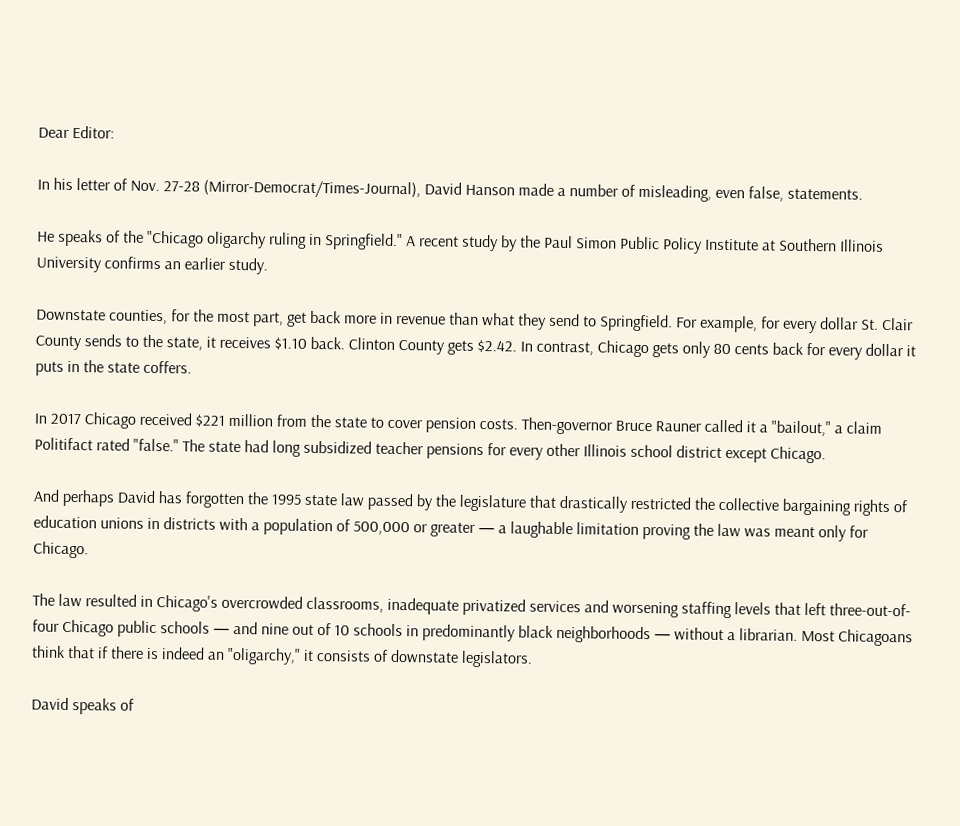Dear Editor:

In his letter of Nov. 27-28 (Mirror-Democrat/Times-Journal), David Hanson made a number of misleading, even false, statements.

He speaks of the "Chicago oligarchy ruling in Springfield." A recent study by the Paul Simon Public Policy Institute at Southern Illinois University confirms an earlier study.

Downstate counties, for the most part, get back more in revenue than what they send to Springfield. For example, for every dollar St. Clair County sends to the state, it receives $1.10 back. Clinton County gets $2.42. In contrast, Chicago gets only 80 cents back for every dollar it puts in the state coffers.

In 2017 Chicago received $221 million from the state to cover pension costs. Then-governor Bruce Rauner called it a "bailout," a claim Politifact rated "false." The state had long subsidized teacher pensions for every other Illinois school district except Chicago.

And perhaps David has forgotten the 1995 state law passed by the legislature that drastically restricted the collective bargaining rights of education unions in districts with a population of 500,000 or greater — a laughable limitation proving the law was meant only for Chicago.

The law resulted in Chicago's overcrowded classrooms, inadequate privatized services and worsening staffing levels that left three-out-of-four Chicago public schools — and nine out of 10 schools in predominantly black neighborhoods — without a librarian. Most Chicagoans think that if there is indeed an "oligarchy," it consists of downstate legislators.

David speaks of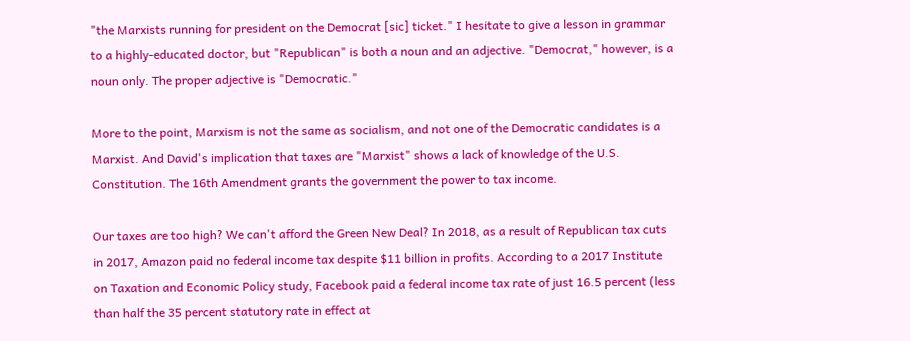"the Marxists running for president on the Democrat [sic] ticket." I hesitate to give a lesson in grammar to a highly-educated doctor, but "Republican" is both a noun and an adjective. "Democrat," however, is a noun only. The proper adjective is "Democratic."

More to the point, Marxism is not the same as socialism, and not one of the Democratic candidates is a Marxist. And David's implication that taxes are "Marxist" shows a lack of knowledge of the U.S. Constitution. The 16th Amendment grants the government the power to tax income.

Our taxes are too high? We can't afford the Green New Deal? In 2018, as a result of Republican tax cuts in 2017, Amazon paid no federal income tax despite $11 billion in profits. According to a 2017 Institute on Taxation and Economic Policy study, Facebook paid a federal income tax rate of just 16.5 percent (less than half the 35 percent statutory rate in effect at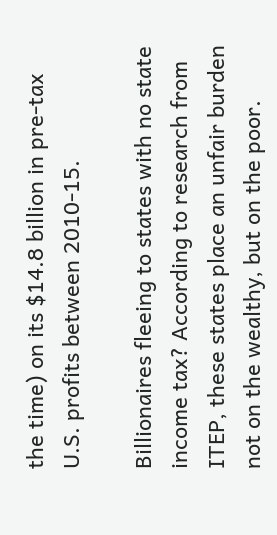the time) on its $14.8 billion in pre-tax U.S. profits between 2010-15.

Billionaires fleeing to states with no state income tax? According to research from ITEP, these states place an unfair burden not on the wealthy, but on the poor.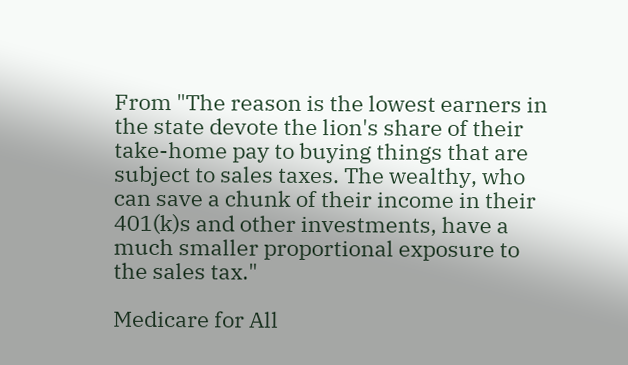From "The reason is the lowest earners in the state devote the lion's share of their take-home pay to buying things that are subject to sales taxes. The wealthy, who can save a chunk of their income in their 401(k)s and other investments, have a much smaller proportional exposure to the sales tax."

Medicare for All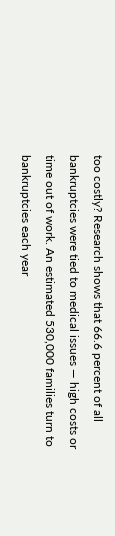too costly? Research shows that 66.6 percent of all bankruptcies were tied to medical issues — high costs or time out of work. An estimated 530,000 families turn to bankruptcies each year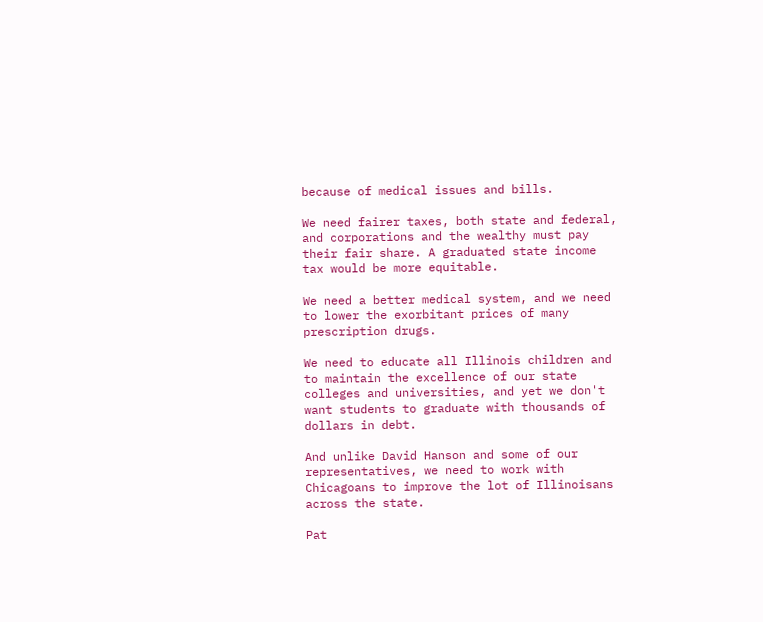because of medical issues and bills.

We need fairer taxes, both state and federal, and corporations and the wealthy must pay their fair share. A graduated state income tax would be more equitable.

We need a better medical system, and we need to lower the exorbitant prices of many prescription drugs.

We need to educate all Illinois children and to maintain the excellence of our state colleges and universities, and yet we don't want students to graduate with thousands of dollars in debt.

And unlike David Hanson and some of our representatives, we need to work with Chicagoans to improve the lot of Illinoisans across the state.

Pat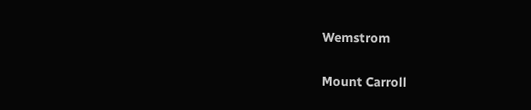Wemstrom

Mount Carroll